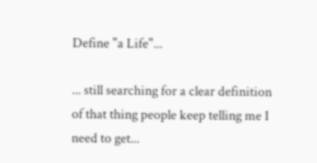Define "a Life"...

... still searching for a clear definition of that thing people keep telling me I need to get...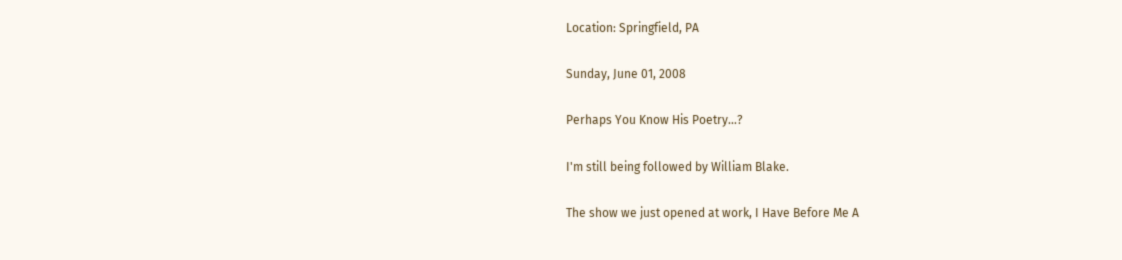Location: Springfield, PA

Sunday, June 01, 2008

Perhaps You Know His Poetry...?

I'm still being followed by William Blake.

The show we just opened at work, I Have Before Me A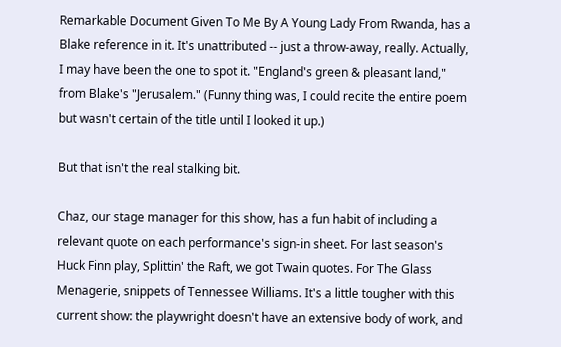Remarkable Document Given To Me By A Young Lady From Rwanda, has a Blake reference in it. It's unattributed -- just a throw-away, really. Actually, I may have been the one to spot it. "England's green & pleasant land," from Blake's "Jerusalem." (Funny thing was, I could recite the entire poem but wasn't certain of the title until I looked it up.)

But that isn't the real stalking bit.

Chaz, our stage manager for this show, has a fun habit of including a relevant quote on each performance's sign-in sheet. For last season's Huck Finn play, Splittin' the Raft, we got Twain quotes. For The Glass Menagerie, snippets of Tennessee Williams. It's a little tougher with this current show: the playwright doesn't have an extensive body of work, and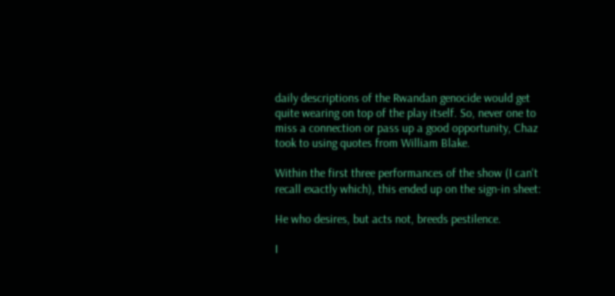daily descriptions of the Rwandan genocide would get quite wearing on top of the play itself. So, never one to miss a connection or pass up a good opportunity, Chaz took to using quotes from William Blake.

Within the first three performances of the show (I can't recall exactly which), this ended up on the sign-in sheet:

He who desires, but acts not, breeds pestilence.

I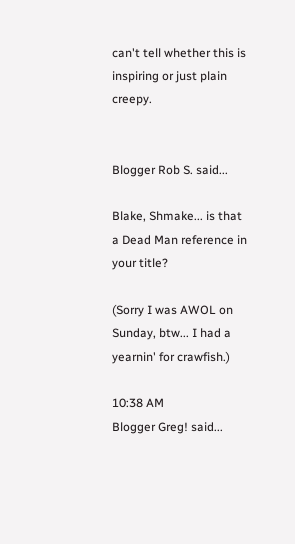can't tell whether this is inspiring or just plain creepy.


Blogger Rob S. said...

Blake, Shmake... is that a Dead Man reference in your title?

(Sorry I was AWOL on Sunday, btw... I had a yearnin' for crawfish.)

10:38 AM
Blogger Greg! said...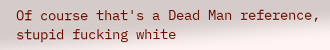Of course that's a Dead Man reference, stupid fucking white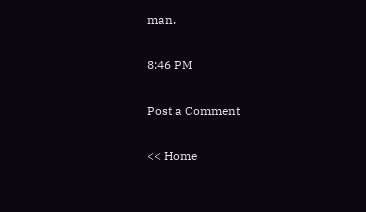man.

8:46 PM

Post a Comment

<< Home